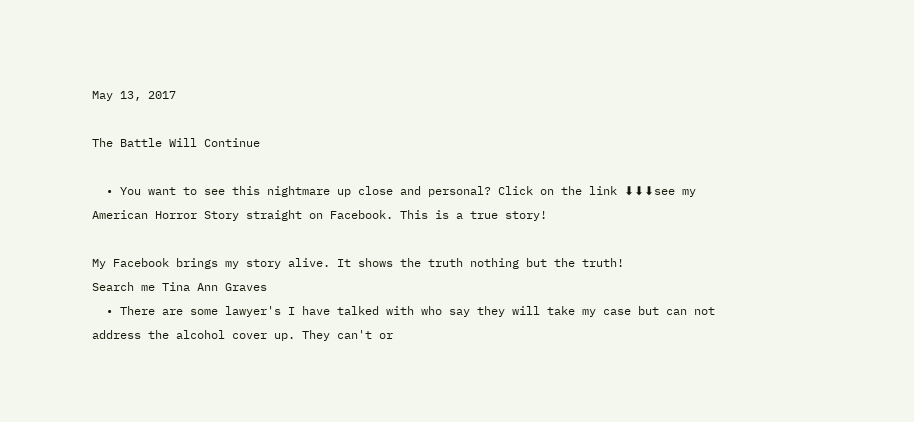May 13, 2017

The Battle Will Continue

  • You want to see this nightmare up close and personal? Click on the link ⬇⬇⬇see my American Horror Story straight on Facebook. This is a true story!

My Facebook brings my story alive. It shows the truth nothing but the truth!
Search me Tina Ann Graves
  • There are some lawyer's I have talked with who say they will take my case but can not address the alcohol cover up. They can't or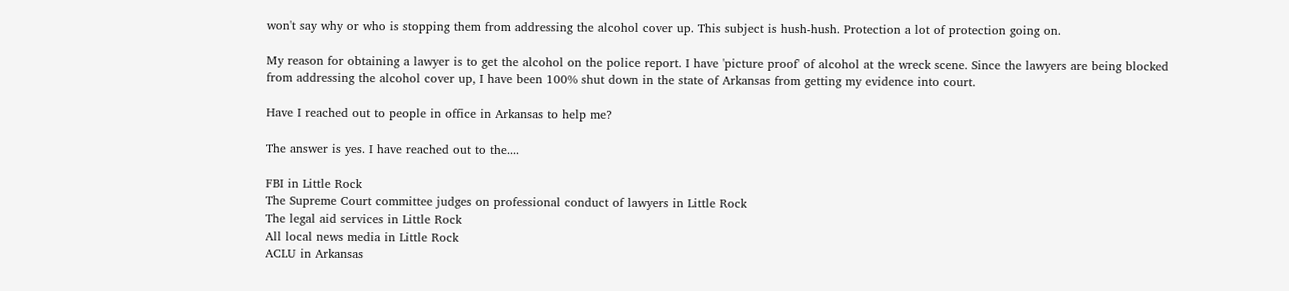won't say why or who is stopping them from addressing the alcohol cover up. This subject is hush-hush. Protection a lot of protection going on.

My reason for obtaining a lawyer is to get the alcohol on the police report. I have 'picture proof' of alcohol at the wreck scene. Since the lawyers are being blocked from addressing the alcohol cover up, I have been 100% shut down in the state of Arkansas from getting my evidence into court.

Have I reached out to people in office in Arkansas to help me?

The answer is yes. I have reached out to the....

FBI in Little Rock
The Supreme Court committee judges on professional conduct of lawyers in Little Rock
The legal aid services in Little Rock
All local news media in Little Rock
ACLU in Arkansas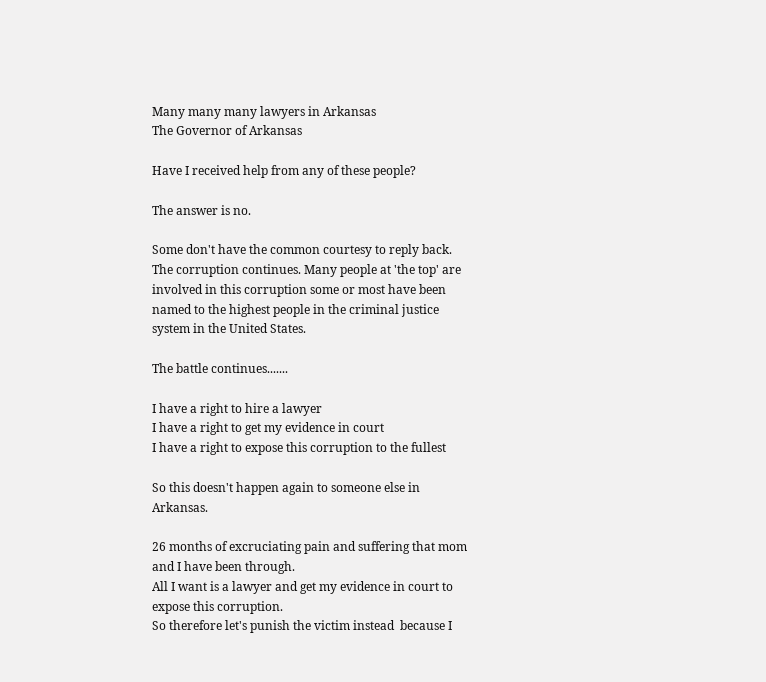Many many many lawyers in Arkansas
The Governor of Arkansas

Have I received help from any of these people?

The answer is no.

Some don't have the common courtesy to reply back. The corruption continues. Many people at 'the top' are involved in this corruption some or most have been named to the highest people in the criminal justice system in the United States.

The battle continues.......

I have a right to hire a lawyer
I have a right to get my evidence in court
I have a right to expose this corruption to the fullest

So this doesn't happen again to someone else in Arkansas.

26 months of excruciating pain and suffering that mom and I have been through.
All I want is a lawyer and get my evidence in court to expose this corruption.
So therefore let's punish the victim instead  because I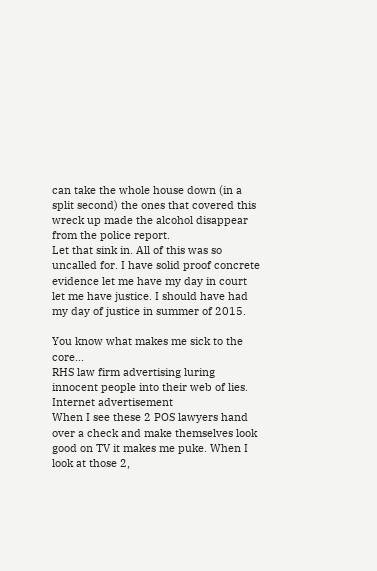can take the whole house down (in a split second) the ones that covered this wreck up made the alcohol disappear from the police report.
Let that sink in. All of this was so uncalled for. I have solid proof concrete evidence let me have my day in court let me have justice. I should have had my day of justice in summer of 2015.

You know what makes me sick to the core...
RHS law firm advertising luring innocent people into their web of lies.
Internet advertisement
When I see these 2 POS lawyers hand over a check and make themselves look good on TV it makes me puke. When I look at those 2,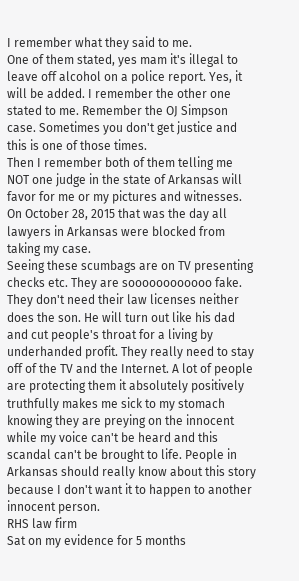I remember what they said to me.
One of them stated, yes mam it's illegal to leave off alcohol on a police report. Yes, it will be added. I remember the other one stated to me. Remember the OJ Simpson case. Sometimes you don't get justice and this is one of those times.
Then I remember both of them telling me NOT one judge in the state of Arkansas will favor for me or my pictures and witnesses. On October 28, 2015 that was the day all lawyers in Arkansas were blocked from taking my case.
Seeing these scumbags are on TV presenting checks etc. They are soooooooooooo fake. They don't need their law licenses neither does the son. He will turn out like his dad and cut people's throat for a living by underhanded profit. They really need to stay off of the TV and the Internet. A lot of people are protecting them it absolutely positively truthfully makes me sick to my stomach knowing they are preying on the innocent while my voice can't be heard and this scandal can't be brought to life. People in Arkansas should really know about this story because I don't want it to happen to another innocent person.
RHS law firm
Sat on my evidence for 5 months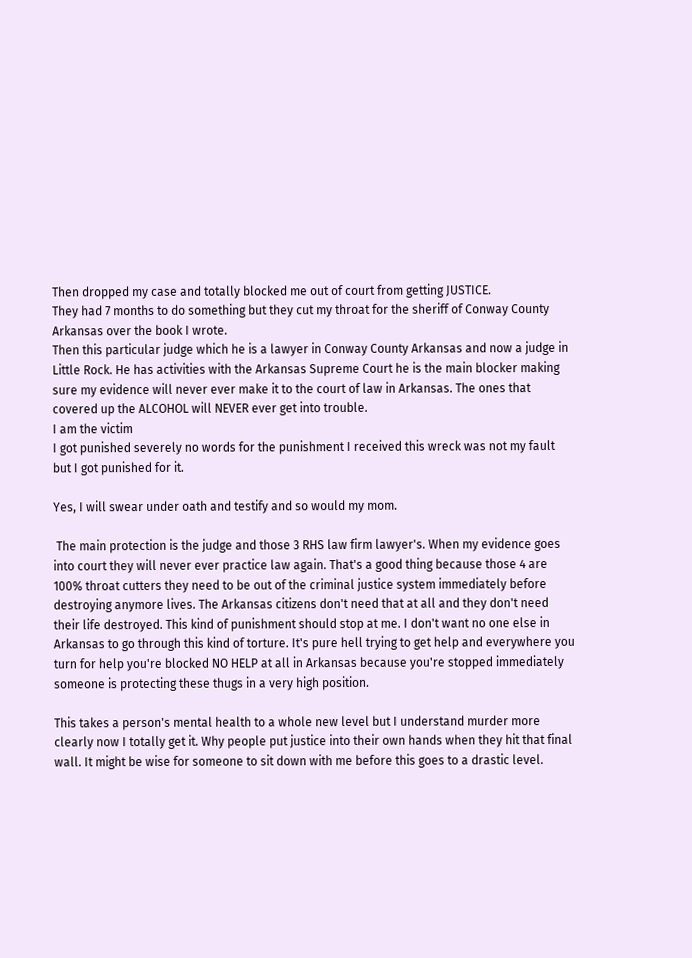Then dropped my case and totally blocked me out of court from getting JUSTICE.
They had 7 months to do something but they cut my throat for the sheriff of Conway County Arkansas over the book I wrote.
Then this particular judge which he is a lawyer in Conway County Arkansas and now a judge in Little Rock. He has activities with the Arkansas Supreme Court he is the main blocker making sure my evidence will never ever make it to the court of law in Arkansas. The ones that covered up the ALCOHOL will NEVER ever get into trouble.
I am the victim
I got punished severely no words for the punishment I received this wreck was not my fault but I got punished for it.

Yes, I will swear under oath and testify and so would my mom.

 The main protection is the judge and those 3 RHS law firm lawyer's. When my evidence goes into court they will never ever practice law again. That's a good thing because those 4 are 100% throat cutters they need to be out of the criminal justice system immediately before destroying anymore lives. The Arkansas citizens don't need that at all and they don't need their life destroyed. This kind of punishment should stop at me. I don't want no one else in Arkansas to go through this kind of torture. It's pure hell trying to get help and everywhere you turn for help you're blocked NO HELP at all in Arkansas because you're stopped immediately someone is protecting these thugs in a very high position.

This takes a person's mental health to a whole new level but I understand murder more clearly now I totally get it. Why people put justice into their own hands when they hit that final wall. It might be wise for someone to sit down with me before this goes to a drastic level.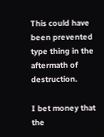This could have been prevented type thing in the aftermath of destruction.

I bet money that the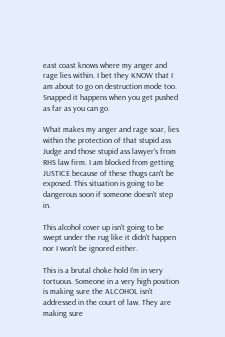east coast knows where my anger and rage lies within. I bet they KNOW that I am about to go on destruction mode too. Snapped it happens when you get pushed as far as you can go.

What makes my anger and rage soar, lies within the protection of that stupid ass Judge and those stupid ass lawyer's from RHS law firm. I am blocked from getting JUSTICE because of these thugs can't be exposed. This situation is going to be dangerous soon if someone doesn't step in.

This alcohol cover up isn't going to be swept under the rug like it didn't happen nor I won't be ignored either.

This is a brutal choke hold I'm in very tortuous. Someone in a very high position is making sure the ALCOHOL isn't addressed in the court of law. They are making sure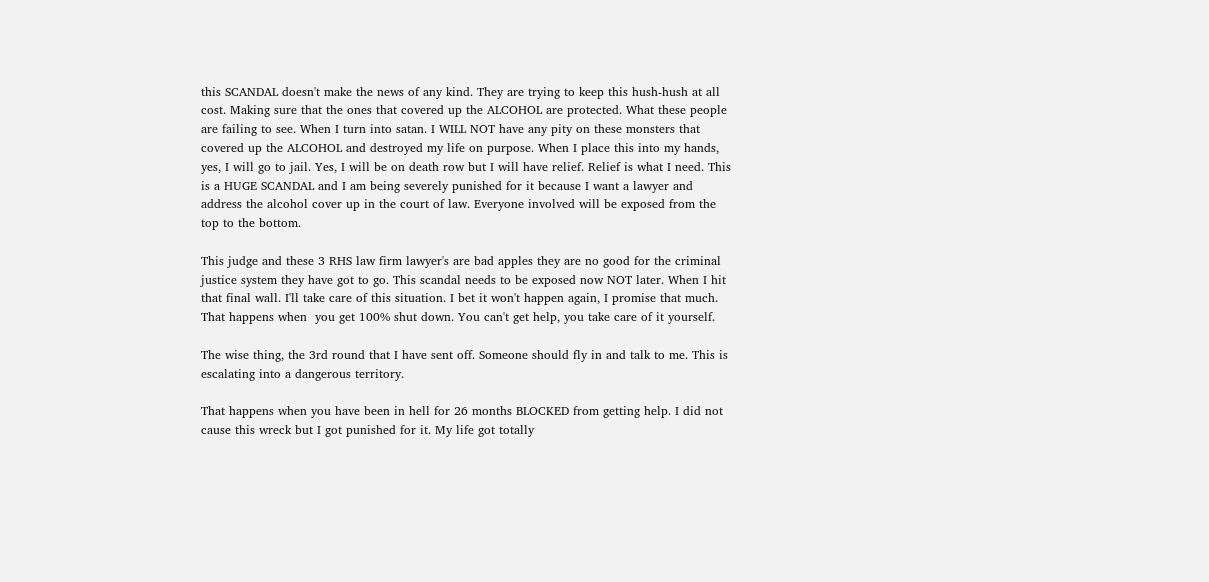this SCANDAL doesn't make the news of any kind. They are trying to keep this hush-hush at all cost. Making sure that the ones that covered up the ALCOHOL are protected. What these people are failing to see. When I turn into satan. I WILL NOT have any pity on these monsters that covered up the ALCOHOL and destroyed my life on purpose. When I place this into my hands, yes, I will go to jail. Yes, I will be on death row but I will have relief. Relief is what I need. This is a HUGE SCANDAL and I am being severely punished for it because I want a lawyer and address the alcohol cover up in the court of law. Everyone involved will be exposed from the top to the bottom.

This judge and these 3 RHS law firm lawyer's are bad apples they are no good for the criminal justice system they have got to go. This scandal needs to be exposed now NOT later. When I hit that final wall. I'll take care of this situation. I bet it won't happen again, I promise that much. That happens when  you get 100% shut down. You can't get help, you take care of it yourself.

The wise thing, the 3rd round that I have sent off. Someone should fly in and talk to me. This is escalating into a dangerous territory.

That happens when you have been in hell for 26 months BLOCKED from getting help. I did not cause this wreck but I got punished for it. My life got totally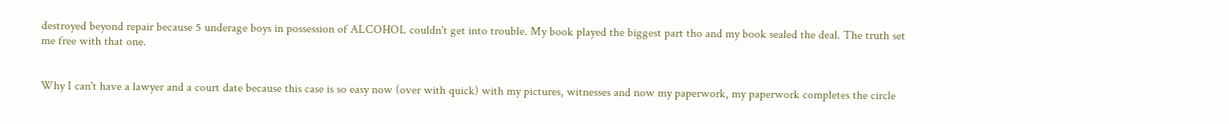destroyed beyond repair because 5 underage boys in possession of ALCOHOL couldn't get into trouble. My book played the biggest part tho and my book sealed the deal. The truth set me free with that one.


Why I can't have a lawyer and a court date because this case is so easy now (over with quick) with my pictures, witnesses and now my paperwork, my paperwork completes the circle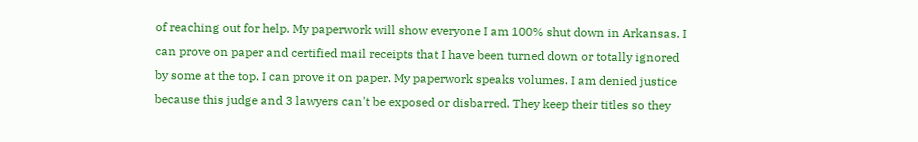of reaching out for help. My paperwork will show everyone I am 100% shut down in Arkansas. I can prove on paper and certified mail receipts that I have been turned down or totally ignored by some at the top. I can prove it on paper. My paperwork speaks volumes. I am denied justice because this judge and 3 lawyers can't be exposed or disbarred. They keep their titles so they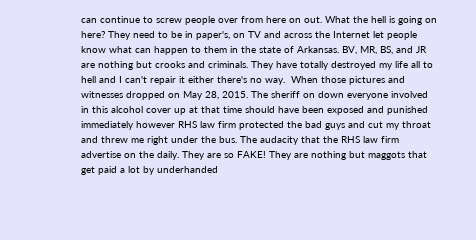can continue to screw people over from here on out. What the hell is going on here? They need to be in paper's, on TV and across the Internet let people know what can happen to them in the state of Arkansas. BV, MR, BS, and JR are nothing but crooks and criminals. They have totally destroyed my life all to hell and I can't repair it either there's no way.  When those pictures and witnesses dropped on May 28, 2015. The sheriff on down everyone involved in this alcohol cover up at that time should have been exposed and punished immediately however RHS law firm protected the bad guys and cut my throat and threw me right under the bus. The audacity that the RHS law firm advertise on the daily. They are so FAKE! They are nothing but maggots that get paid a lot by underhanded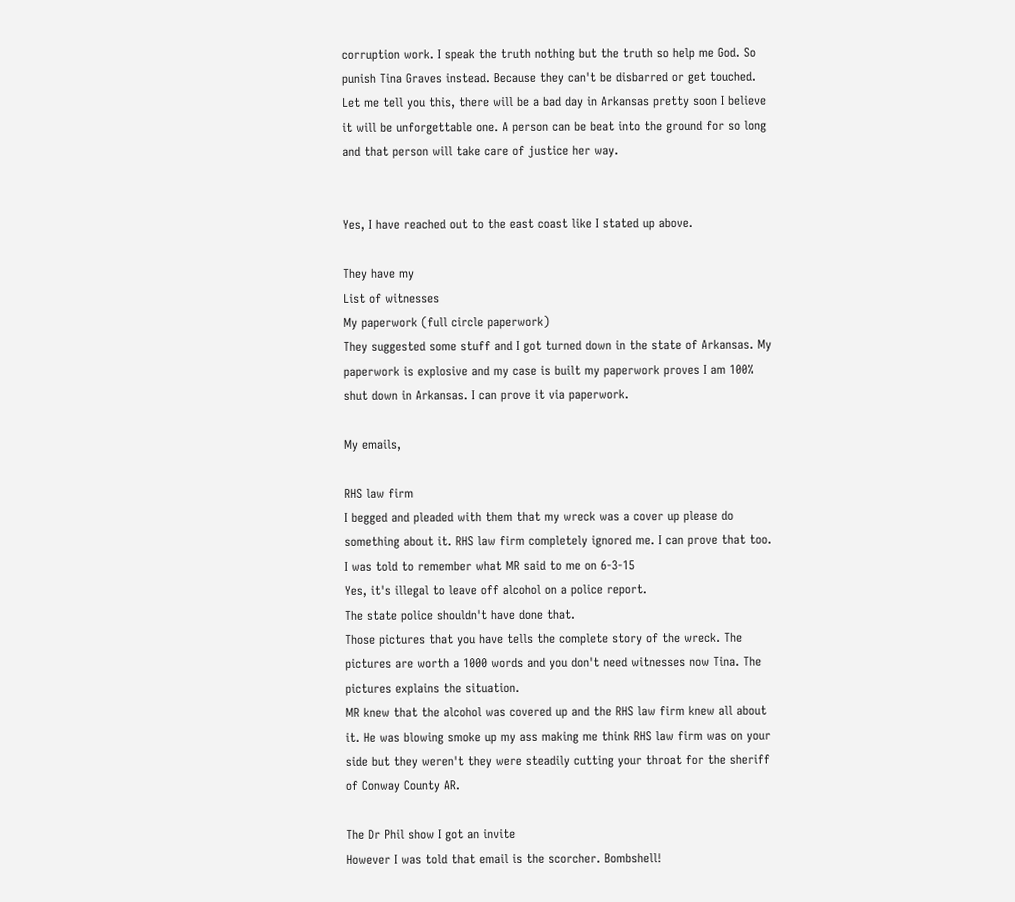corruption work. I speak the truth nothing but the truth so help me God. So punish Tina Graves instead. Because they can't be disbarred or get touched. Let me tell you this, there will be a bad day in Arkansas pretty soon I believe it will be unforgettable one. A person can be beat into the ground for so long and that person will take care of justice her way.


Yes, I have reached out to the east coast like I stated up above.

They have my
List of witnesses
My paperwork (full circle paperwork)
They suggested some stuff and I got turned down in the state of Arkansas. My paperwork is explosive and my case is built my paperwork proves I am 100% shut down in Arkansas. I can prove it via paperwork.

My emails,

RHS law firm
I begged and pleaded with them that my wreck was a cover up please do something about it. RHS law firm completely ignored me. I can prove that too.
I was told to remember what MR said to me on 6-3-15
Yes, it's illegal to leave off alcohol on a police report.
The state police shouldn't have done that.
Those pictures that you have tells the complete story of the wreck. The pictures are worth a 1000 words and you don't need witnesses now Tina. The pictures explains the situation.
MR knew that the alcohol was covered up and the RHS law firm knew all about it. He was blowing smoke up my ass making me think RHS law firm was on your side but they weren't they were steadily cutting your throat for the sheriff of Conway County AR.

The Dr Phil show I got an invite
However I was told that email is the scorcher. Bombshell!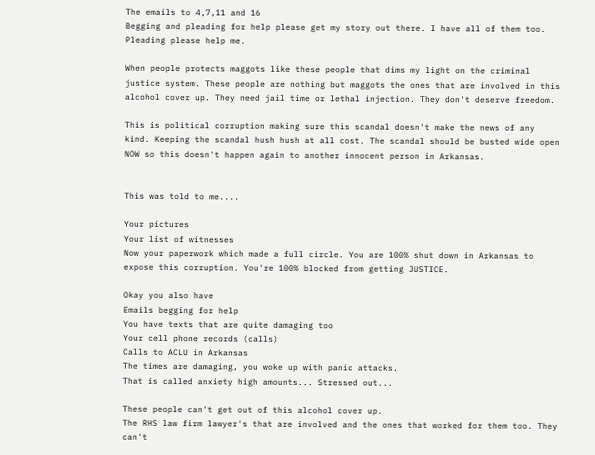The emails to 4,7,11 and 16
Begging and pleading for help please get my story out there. I have all of them too. Pleading please help me.

When people protects maggots like these people that dims my light on the criminal justice system. These people are nothing but maggots the ones that are involved in this alcohol cover up. They need jail time or lethal injection. They don't deserve freedom.

This is political corruption making sure this scandal doesn't make the news of any kind. Keeping the scandal hush hush at all cost. The scandal should be busted wide open NOW so this doesn't happen again to another innocent person in Arkansas.


This was told to me....

Your pictures
Your list of witnesses
Now your paperwork which made a full circle. You are 100% shut down in Arkansas to expose this corruption. You're 100% blocked from getting JUSTICE.

Okay you also have
Emails begging for help
You have texts that are quite damaging too
Your cell phone records (calls)
Calls to ACLU in Arkansas
The times are damaging, you woke up with panic attacks.
That is called anxiety high amounts... Stressed out...

These people can't get out of this alcohol cover up.
The RHS law firm lawyer's that are involved and the ones that worked for them too. They can't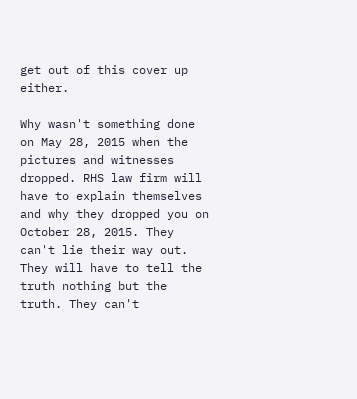get out of this cover up either.

Why wasn't something done on May 28, 2015 when the pictures and witnesses dropped. RHS law firm will have to explain themselves and why they dropped you on October 28, 2015. They can't lie their way out. They will have to tell the truth nothing but the truth. They can't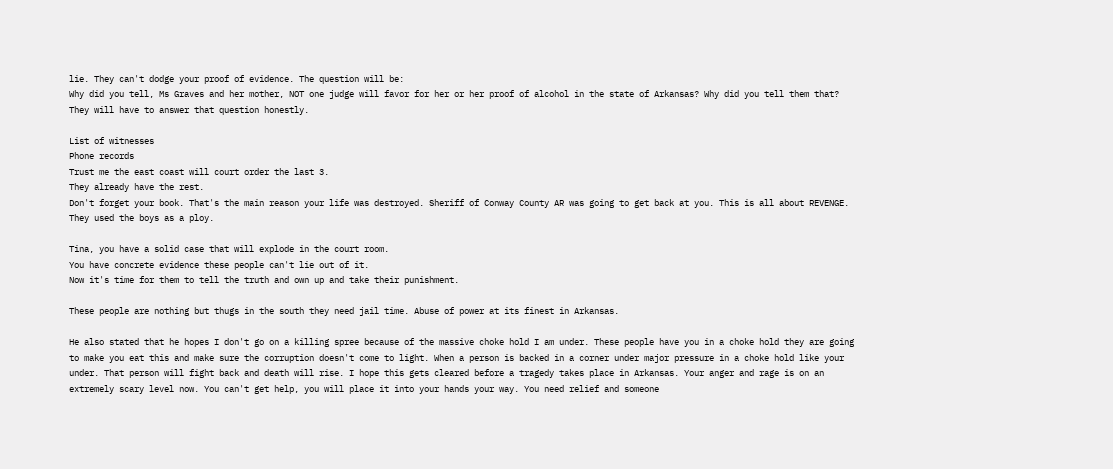lie. They can't dodge your proof of evidence. The question will be:
Why did you tell, Ms Graves and her mother, NOT one judge will favor for her or her proof of alcohol in the state of Arkansas? Why did you tell them that? They will have to answer that question honestly.

List of witnesses
Phone records
Trust me the east coast will court order the last 3.
They already have the rest.
Don't forget your book. That's the main reason your life was destroyed. Sheriff of Conway County AR was going to get back at you. This is all about REVENGE. They used the boys as a ploy.

Tina, you have a solid case that will explode in the court room.
You have concrete evidence these people can't lie out of it.
Now it's time for them to tell the truth and own up and take their punishment.

These people are nothing but thugs in the south they need jail time. Abuse of power at its finest in Arkansas.

He also stated that he hopes I don't go on a killing spree because of the massive choke hold I am under. These people have you in a choke hold they are going to make you eat this and make sure the corruption doesn't come to light. When a person is backed in a corner under major pressure in a choke hold like your under. That person will fight back and death will rise. I hope this gets cleared before a tragedy takes place in Arkansas. Your anger and rage is on an extremely scary level now. You can't get help, you will place it into your hands your way. You need relief and someone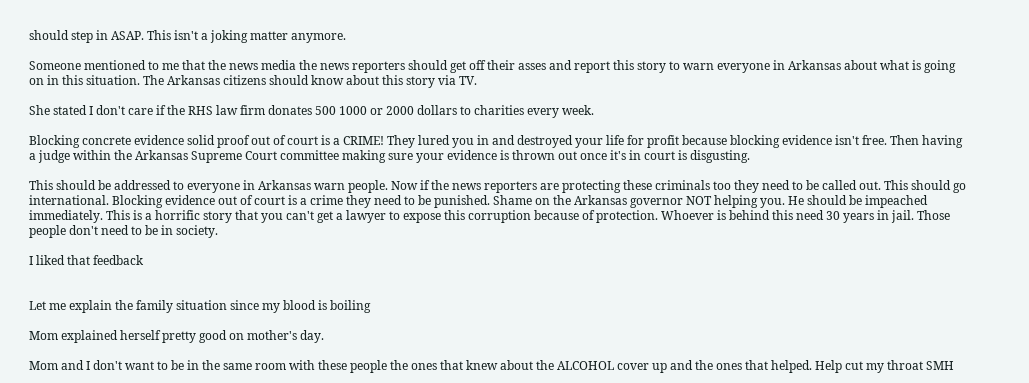should step in ASAP. This isn't a joking matter anymore.

Someone mentioned to me that the news media the news reporters should get off their asses and report this story to warn everyone in Arkansas about what is going on in this situation. The Arkansas citizens should know about this story via TV.

She stated I don't care if the RHS law firm donates 500 1000 or 2000 dollars to charities every week.

Blocking concrete evidence solid proof out of court is a CRIME! They lured you in and destroyed your life for profit because blocking evidence isn't free. Then having a judge within the Arkansas Supreme Court committee making sure your evidence is thrown out once it's in court is disgusting.

This should be addressed to everyone in Arkansas warn people. Now if the news reporters are protecting these criminals too they need to be called out. This should go international. Blocking evidence out of court is a crime they need to be punished. Shame on the Arkansas governor NOT helping you. He should be impeached immediately. This is a horrific story that you can't get a lawyer to expose this corruption because of protection. Whoever is behind this need 30 years in jail. Those people don't need to be in society.

I liked that feedback


Let me explain the family situation since my blood is boiling

Mom explained herself pretty good on mother's day.

Mom and I don't want to be in the same room with these people the ones that knew about the ALCOHOL cover up and the ones that helped. Help cut my throat SMH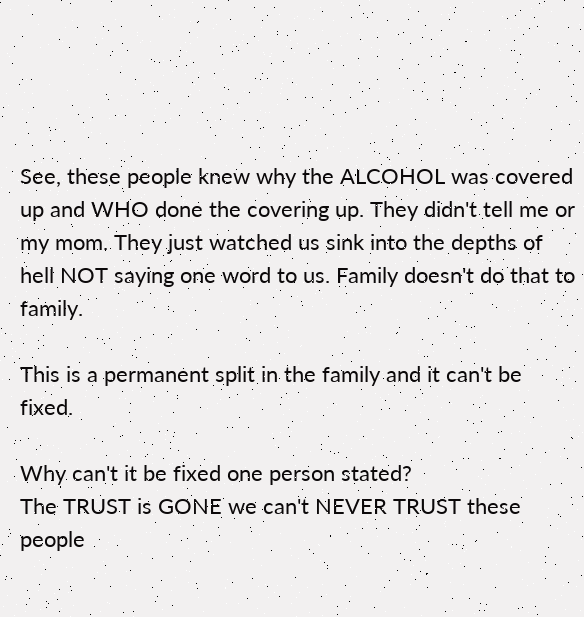See, these people knew why the ALCOHOL was covered up and WHO done the covering up. They didn't tell me or my mom. They just watched us sink into the depths of hell NOT saying one word to us. Family doesn't do that to family.

This is a permanent split in the family and it can't be fixed.

Why can't it be fixed one person stated?
The TRUST is GONE we can't NEVER TRUST these people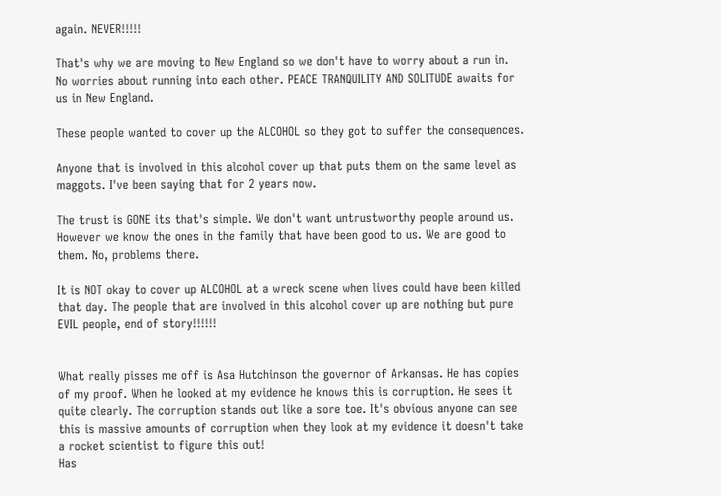again. NEVER!!!!!

That's why we are moving to New England so we don't have to worry about a run in. No worries about running into each other. PEACE TRANQUILITY AND SOLITUDE awaits for us in New England.

These people wanted to cover up the ALCOHOL so they got to suffer the consequences.

Anyone that is involved in this alcohol cover up that puts them on the same level as maggots. I've been saying that for 2 years now.

The trust is GONE its that's simple. We don't want untrustworthy people around us. However we know the ones in the family that have been good to us. We are good to them. No, problems there.

It is NOT okay to cover up ALCOHOL at a wreck scene when lives could have been killed that day. The people that are involved in this alcohol cover up are nothing but pure EVIL people, end of story!!!!!!


What really pisses me off is Asa Hutchinson the governor of Arkansas. He has copies of my proof. When he looked at my evidence he knows this is corruption. He sees it quite clearly. The corruption stands out like a sore toe. It's obvious anyone can see this is massive amounts of corruption when they look at my evidence it doesn't take a rocket scientist to figure this out!
Has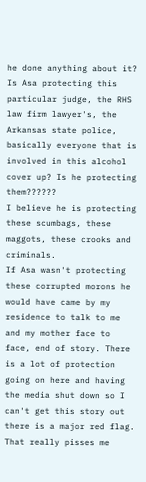he done anything about it?
Is Asa protecting this particular judge, the RHS law firm lawyer's, the Arkansas state police, basically everyone that is involved in this alcohol cover up? Is he protecting them??????
I believe he is protecting these scumbags, these maggots, these crooks and criminals.
If Asa wasn't protecting these corrupted morons he would have came by my residence to talk to me and my mother face to face, end of story. There is a lot of protection going on here and having the media shut down so I can't get this story out there is a major red flag. That really pisses me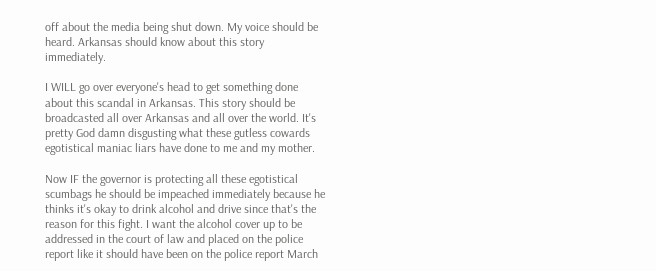off about the media being shut down. My voice should be heard. Arkansas should know about this story immediately.

I WILL go over everyone's head to get something done about this scandal in Arkansas. This story should be broadcasted all over Arkansas and all over the world. It's pretty God damn disgusting what these gutless cowards egotistical maniac liars have done to me and my mother.

Now IF the governor is protecting all these egotistical scumbags he should be impeached immediately because he thinks it's okay to drink alcohol and drive since that's the reason for this fight. I want the alcohol cover up to be addressed in the court of law and placed on the police report like it should have been on the police report March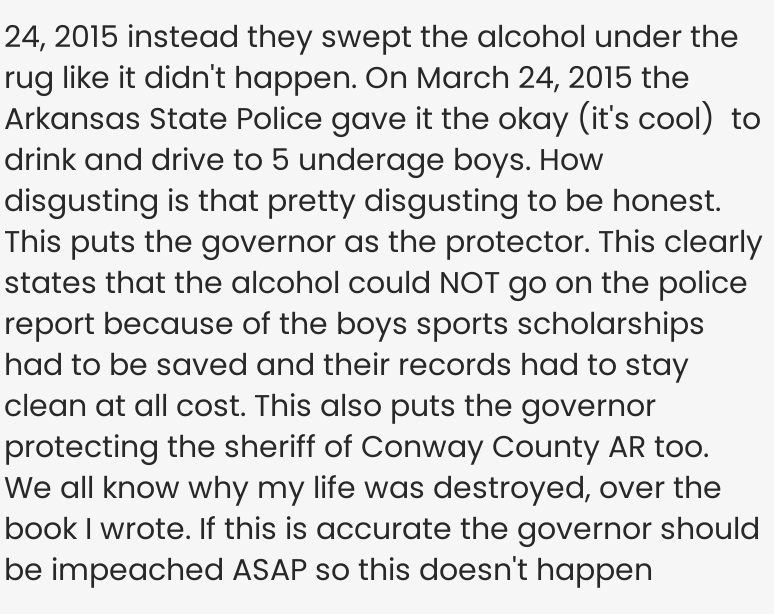24, 2015 instead they swept the alcohol under the rug like it didn't happen. On March 24, 2015 the Arkansas State Police gave it the okay (it's cool)  to drink and drive to 5 underage boys. How disgusting is that pretty disgusting to be honest. This puts the governor as the protector. This clearly states that the alcohol could NOT go on the police report because of the boys sports scholarships had to be saved and their records had to stay clean at all cost. This also puts the governor protecting the sheriff of Conway County AR too. We all know why my life was destroyed, over the book I wrote. If this is accurate the governor should be impeached ASAP so this doesn't happen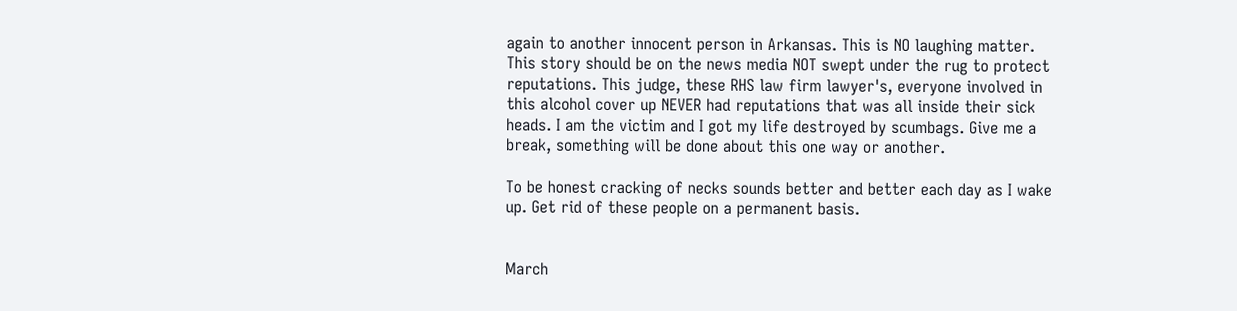again to another innocent person in Arkansas. This is NO laughing matter. This story should be on the news media NOT swept under the rug to protect reputations. This judge, these RHS law firm lawyer's, everyone involved in this alcohol cover up NEVER had reputations that was all inside their sick heads. I am the victim and I got my life destroyed by scumbags. Give me a break, something will be done about this one way or another.

To be honest cracking of necks sounds better and better each day as I wake up. Get rid of these people on a permanent basis.


March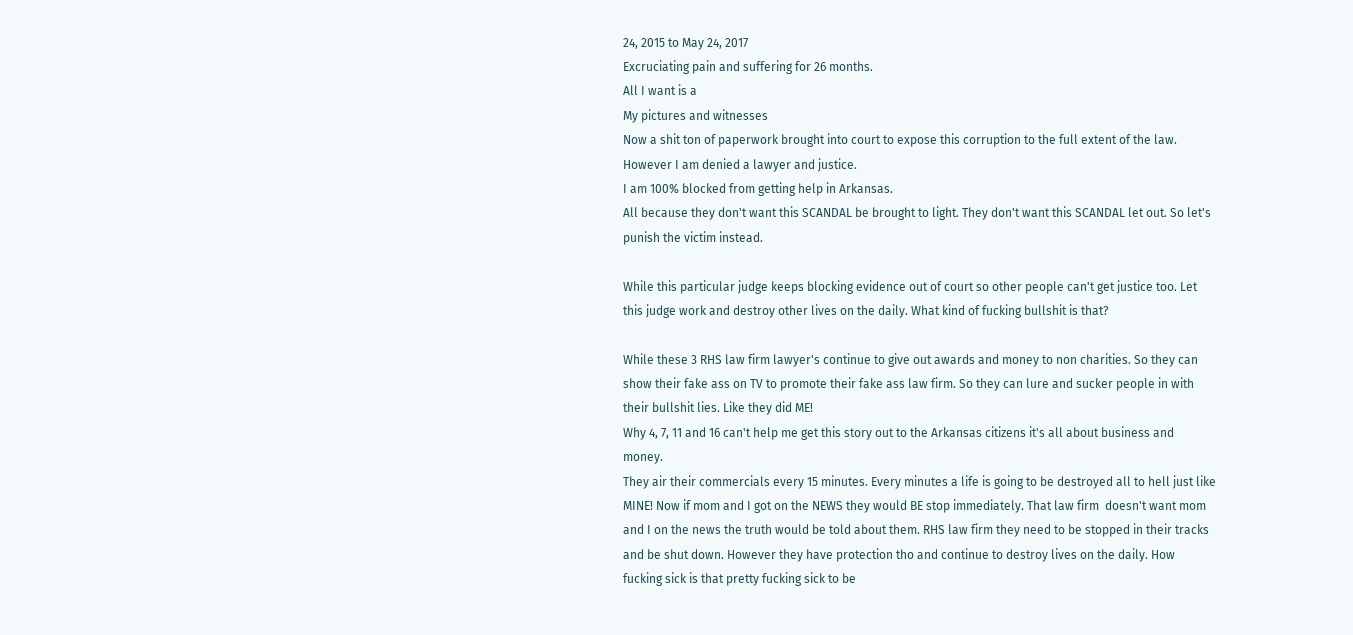24, 2015 to May 24, 2017
Excruciating pain and suffering for 26 months.
All I want is a
My pictures and witnesses
Now a shit ton of paperwork brought into court to expose this corruption to the full extent of the law.
However I am denied a lawyer and justice.
I am 100% blocked from getting help in Arkansas.
All because they don't want this SCANDAL be brought to light. They don't want this SCANDAL let out. So let's punish the victim instead.

While this particular judge keeps blocking evidence out of court so other people can't get justice too. Let this judge work and destroy other lives on the daily. What kind of fucking bullshit is that?

While these 3 RHS law firm lawyer's continue to give out awards and money to non charities. So they can show their fake ass on TV to promote their fake ass law firm. So they can lure and sucker people in with their bullshit lies. Like they did ME!
Why 4, 7, 11 and 16 can't help me get this story out to the Arkansas citizens it's all about business and money.
They air their commercials every 15 minutes. Every minutes a life is going to be destroyed all to hell just like MINE! Now if mom and I got on the NEWS they would BE stop immediately. That law firm  doesn't want mom and I on the news the truth would be told about them. RHS law firm they need to be stopped in their tracks and be shut down. However they have protection tho and continue to destroy lives on the daily. How fucking sick is that pretty fucking sick to be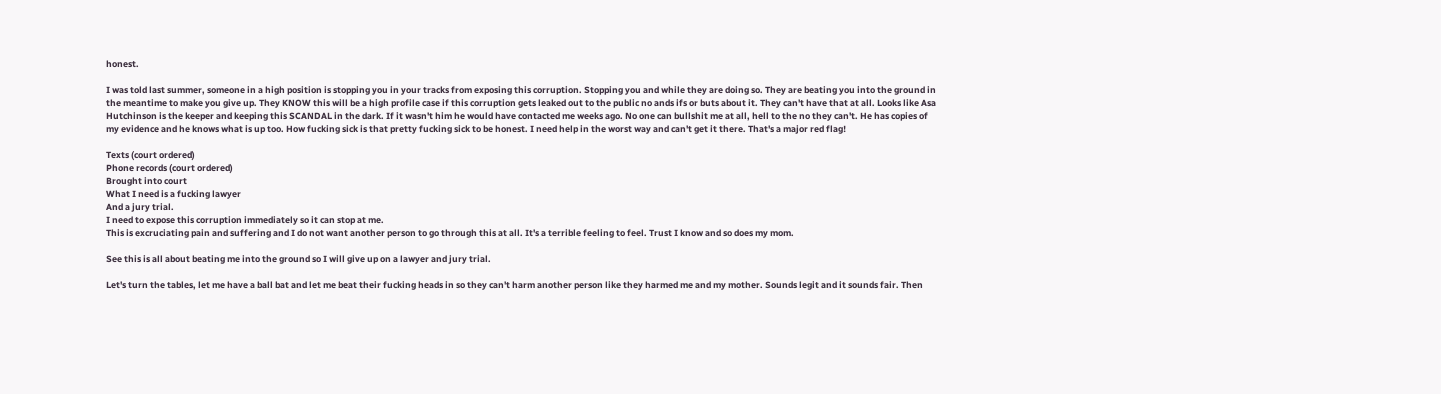honest.

I was told last summer, someone in a high position is stopping you in your tracks from exposing this corruption. Stopping you and while they are doing so. They are beating you into the ground in the meantime to make you give up. They KNOW this will be a high profile case if this corruption gets leaked out to the public no ands ifs or buts about it. They can't have that at all. Looks like Asa Hutchinson is the keeper and keeping this SCANDAL in the dark. If it wasn't him he would have contacted me weeks ago. No one can bullshit me at all, hell to the no they can't. He has copies of my evidence and he knows what is up too. How fucking sick is that pretty fucking sick to be honest. I need help in the worst way and can't get it there. That's a major red flag!

Texts (court ordered)
Phone records (court ordered)
Brought into court
What I need is a fucking lawyer
And a jury trial.
I need to expose this corruption immediately so it can stop at me.
This is excruciating pain and suffering and I do not want another person to go through this at all. It's a terrible feeling to feel. Trust I know and so does my mom.

See this is all about beating me into the ground so I will give up on a lawyer and jury trial.

Let's turn the tables, let me have a ball bat and let me beat their fucking heads in so they can't harm another person like they harmed me and my mother. Sounds legit and it sounds fair. Then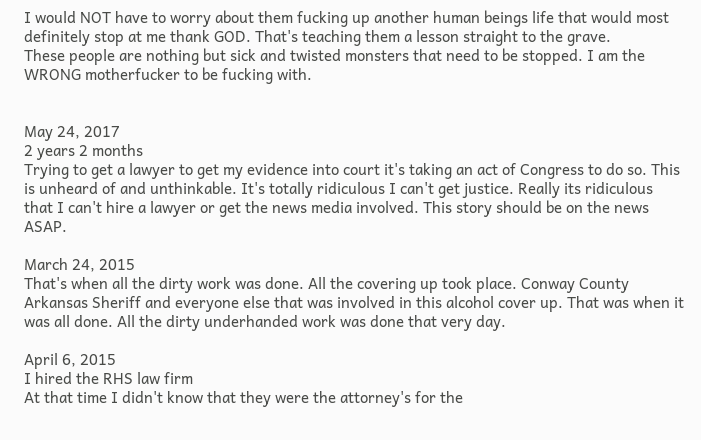I would NOT have to worry about them fucking up another human beings life that would most definitely stop at me thank GOD. That's teaching them a lesson straight to the grave.
These people are nothing but sick and twisted monsters that need to be stopped. I am the WRONG motherfucker to be fucking with.


May 24, 2017
2 years 2 months
Trying to get a lawyer to get my evidence into court it's taking an act of Congress to do so. This is unheard of and unthinkable. It's totally ridiculous I can't get justice. Really its ridiculous that I can't hire a lawyer or get the news media involved. This story should be on the news ASAP.

March 24, 2015
That's when all the dirty work was done. All the covering up took place. Conway County Arkansas Sheriff and everyone else that was involved in this alcohol cover up. That was when it was all done. All the dirty underhanded work was done that very day.

April 6, 2015
I hired the RHS law firm
At that time I didn't know that they were the attorney's for the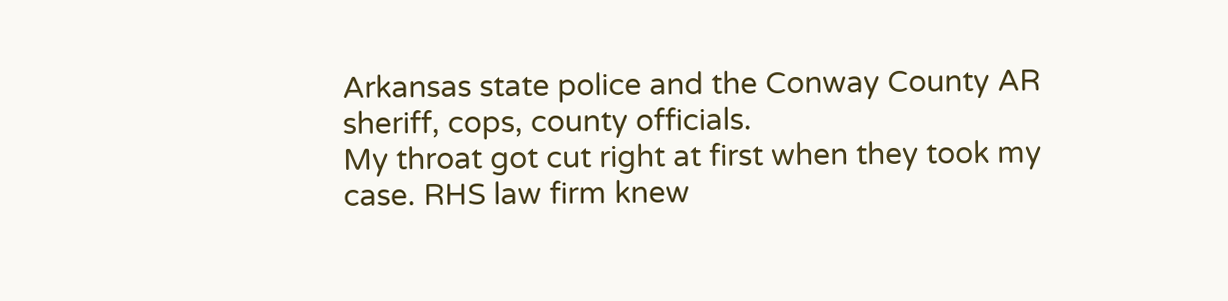Arkansas state police and the Conway County AR sheriff, cops, county officials.
My throat got cut right at first when they took my case. RHS law firm knew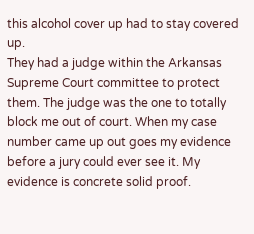this alcohol cover up had to stay covered up.
They had a judge within the Arkansas Supreme Court committee to protect them. The judge was the one to totally block me out of court. When my case number came up out goes my evidence before a jury could ever see it. My evidence is concrete solid proof.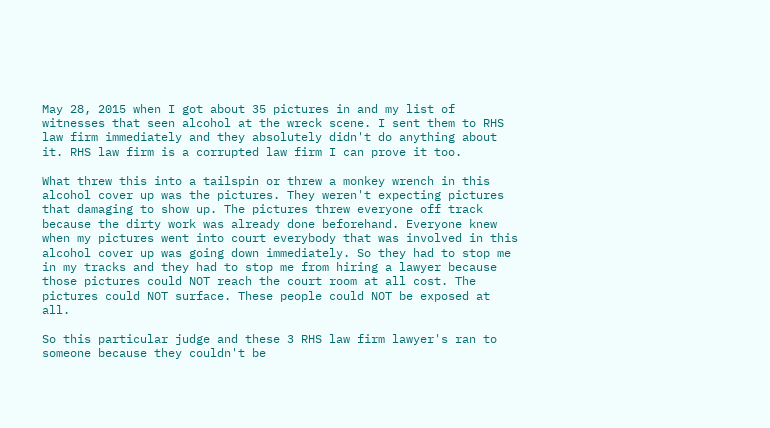May 28, 2015 when I got about 35 pictures in and my list of witnesses that seen alcohol at the wreck scene. I sent them to RHS law firm immediately and they absolutely didn't do anything about it. RHS law firm is a corrupted law firm I can prove it too.

What threw this into a tailspin or threw a monkey wrench in this alcohol cover up was the pictures. They weren't expecting pictures that damaging to show up. The pictures threw everyone off track because the dirty work was already done beforehand. Everyone knew when my pictures went into court everybody that was involved in this alcohol cover up was going down immediately. So they had to stop me in my tracks and they had to stop me from hiring a lawyer because those pictures could NOT reach the court room at all cost. The pictures could NOT surface. These people could NOT be exposed at all.

So this particular judge and these 3 RHS law firm lawyer's ran to someone because they couldn't be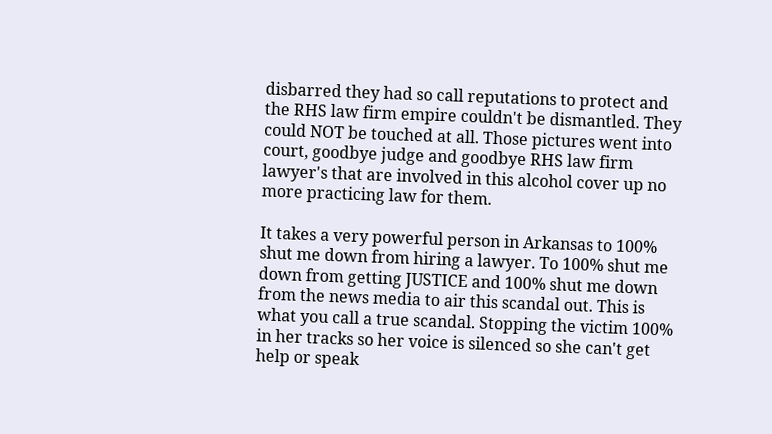disbarred they had so call reputations to protect and the RHS law firm empire couldn't be dismantled. They could NOT be touched at all. Those pictures went into court, goodbye judge and goodbye RHS law firm lawyer's that are involved in this alcohol cover up no more practicing law for them.

It takes a very powerful person in Arkansas to 100% shut me down from hiring a lawyer. To 100% shut me down from getting JUSTICE and 100% shut me down from the news media to air this scandal out. This is what you call a true scandal. Stopping the victim 100% in her tracks so her voice is silenced so she can't get help or speak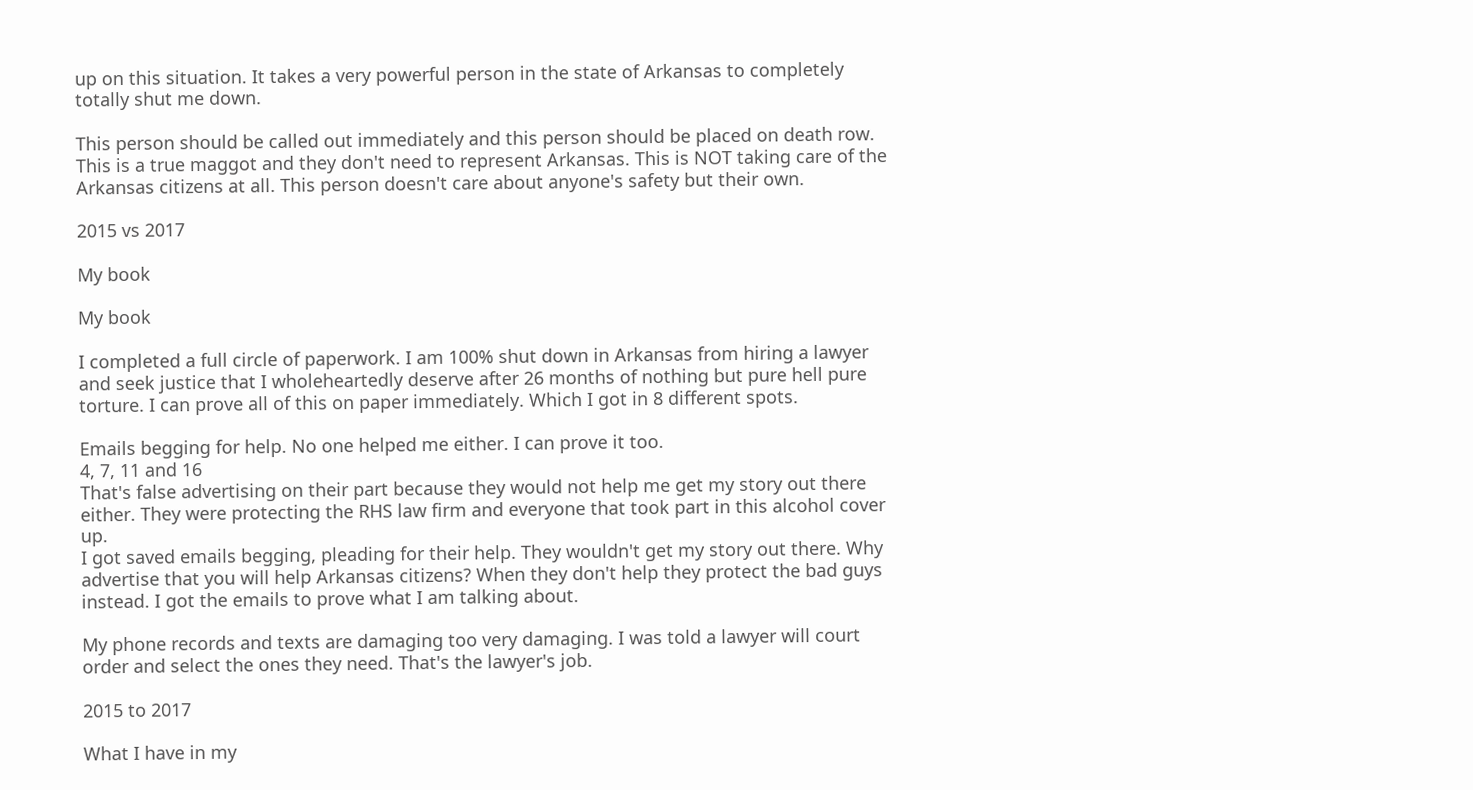up on this situation. It takes a very powerful person in the state of Arkansas to completely totally shut me down.

This person should be called out immediately and this person should be placed on death row. This is a true maggot and they don't need to represent Arkansas. This is NOT taking care of the Arkansas citizens at all. This person doesn't care about anyone's safety but their own.

2015 vs 2017

My book

My book

I completed a full circle of paperwork. I am 100% shut down in Arkansas from hiring a lawyer and seek justice that I wholeheartedly deserve after 26 months of nothing but pure hell pure torture. I can prove all of this on paper immediately. Which I got in 8 different spots.

Emails begging for help. No one helped me either. I can prove it too.
4, 7, 11 and 16
That's false advertising on their part because they would not help me get my story out there either. They were protecting the RHS law firm and everyone that took part in this alcohol cover up.
I got saved emails begging, pleading for their help. They wouldn't get my story out there. Why advertise that you will help Arkansas citizens? When they don't help they protect the bad guys instead. I got the emails to prove what I am talking about.

My phone records and texts are damaging too very damaging. I was told a lawyer will court order and select the ones they need. That's the lawyer's job.

2015 to 2017

What I have in my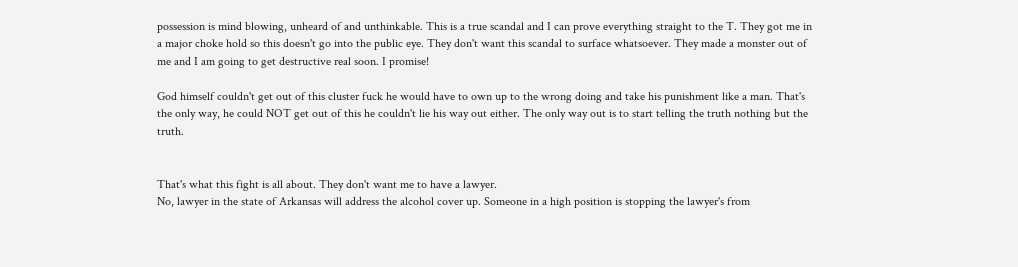possession is mind blowing, unheard of and unthinkable. This is a true scandal and I can prove everything straight to the T. They got me in a major choke hold so this doesn't go into the public eye. They don't want this scandal to surface whatsoever. They made a monster out of me and I am going to get destructive real soon. I promise!

God himself couldn't get out of this cluster fuck he would have to own up to the wrong doing and take his punishment like a man. That's the only way, he could NOT get out of this he couldn't lie his way out either. The only way out is to start telling the truth nothing but the truth.


That's what this fight is all about. They don't want me to have a lawyer.
No, lawyer in the state of Arkansas will address the alcohol cover up. Someone in a high position is stopping the lawyer's from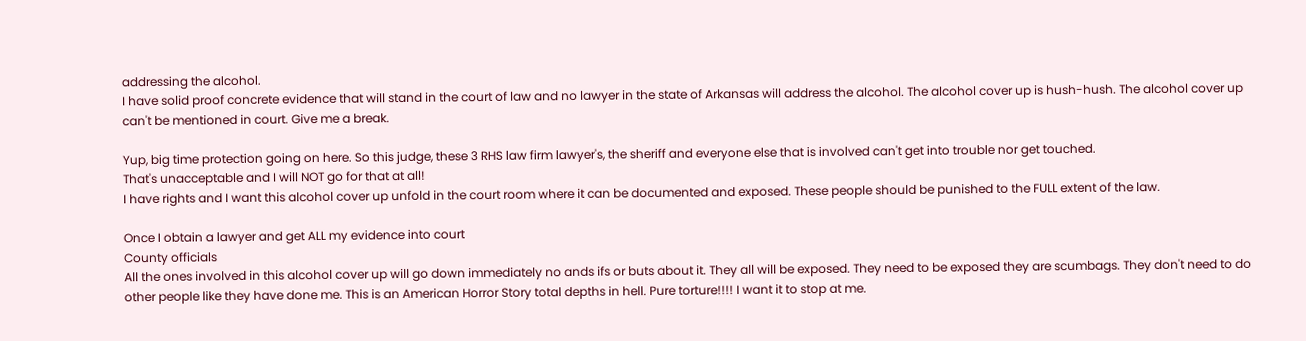addressing the alcohol.
I have solid proof concrete evidence that will stand in the court of law and no lawyer in the state of Arkansas will address the alcohol. The alcohol cover up is hush-hush. The alcohol cover up can't be mentioned in court. Give me a break.

Yup, big time protection going on here. So this judge, these 3 RHS law firm lawyer's, the sheriff and everyone else that is involved can't get into trouble nor get touched.
That's unacceptable and I will NOT go for that at all!
I have rights and I want this alcohol cover up unfold in the court room where it can be documented and exposed. These people should be punished to the FULL extent of the law.

Once I obtain a lawyer and get ALL my evidence into court
County officials
All the ones involved in this alcohol cover up will go down immediately no ands ifs or buts about it. They all will be exposed. They need to be exposed they are scumbags. They don't need to do other people like they have done me. This is an American Horror Story total depths in hell. Pure torture!!!! I want it to stop at me.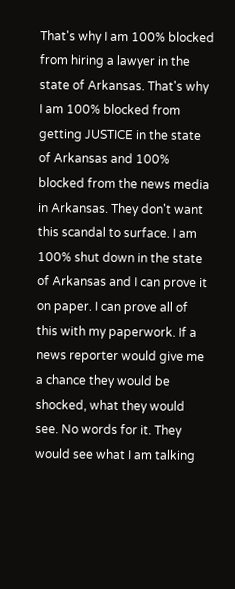That's why I am 100% blocked from hiring a lawyer in the state of Arkansas. That's why I am 100% blocked from getting JUSTICE in the state of Arkansas and 100% blocked from the news media in Arkansas. They don't want this scandal to surface. I am 100% shut down in the state of Arkansas and I can prove it on paper. I can prove all of this with my paperwork. If a news reporter would give me a chance they would be shocked, what they would see. No words for it. They would see what I am talking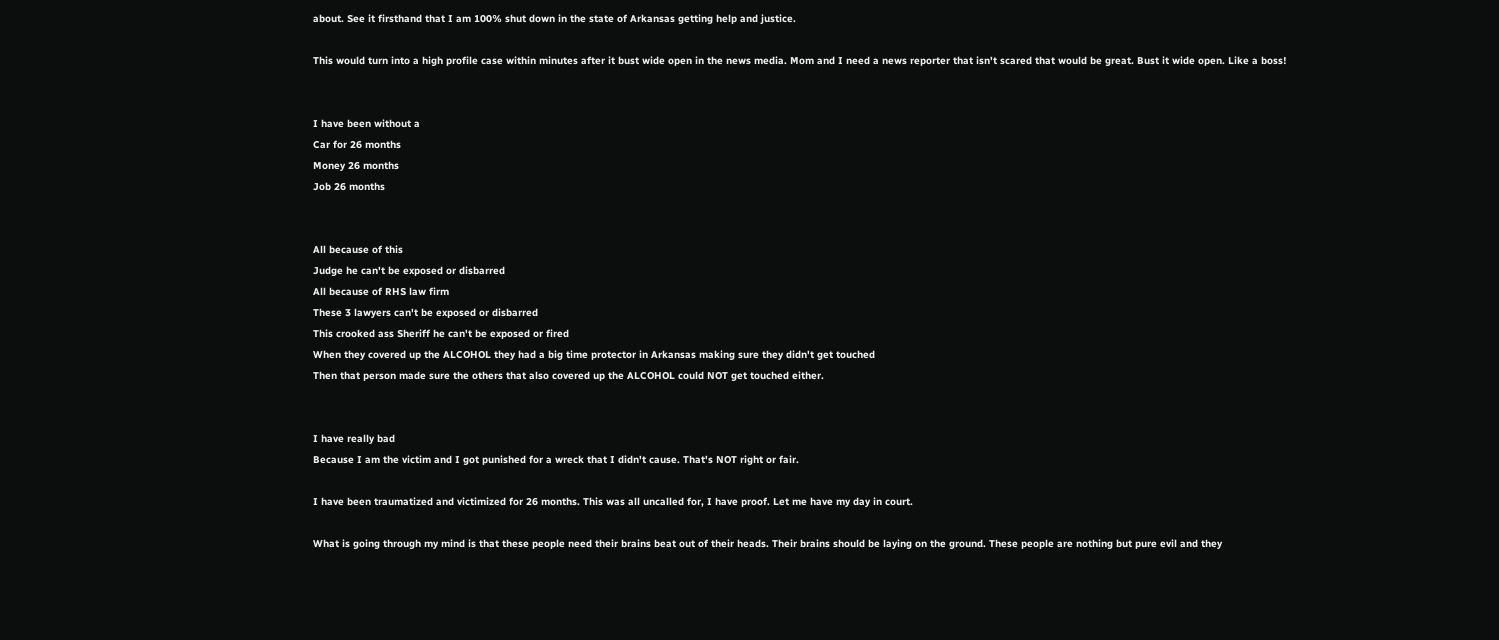about. See it firsthand that I am 100% shut down in the state of Arkansas getting help and justice.

This would turn into a high profile case within minutes after it bust wide open in the news media. Mom and I need a news reporter that isn't scared that would be great. Bust it wide open. Like a boss!


I have been without a
Car for 26 months
Money 26 months
Job 26 months


All because of this
Judge he can't be exposed or disbarred
All because of RHS law firm
These 3 lawyers can't be exposed or disbarred
This crooked ass Sheriff he can't be exposed or fired
When they covered up the ALCOHOL they had a big time protector in Arkansas making sure they didn't get touched
Then that person made sure the others that also covered up the ALCOHOL could NOT get touched either.


I have really bad
Because I am the victim and I got punished for a wreck that I didn't cause. That's NOT right or fair.

I have been traumatized and victimized for 26 months. This was all uncalled for, I have proof. Let me have my day in court.

What is going through my mind is that these people need their brains beat out of their heads. Their brains should be laying on the ground. These people are nothing but pure evil and they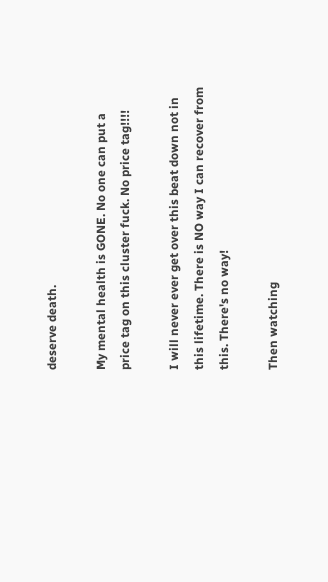deserve death.

My mental health is GONE. No one can put a price tag on this cluster fuck. No price tag!!!!

I will never ever get over this beat down not in this lifetime. There is NO way I can recover from this. There's no way!

Then watching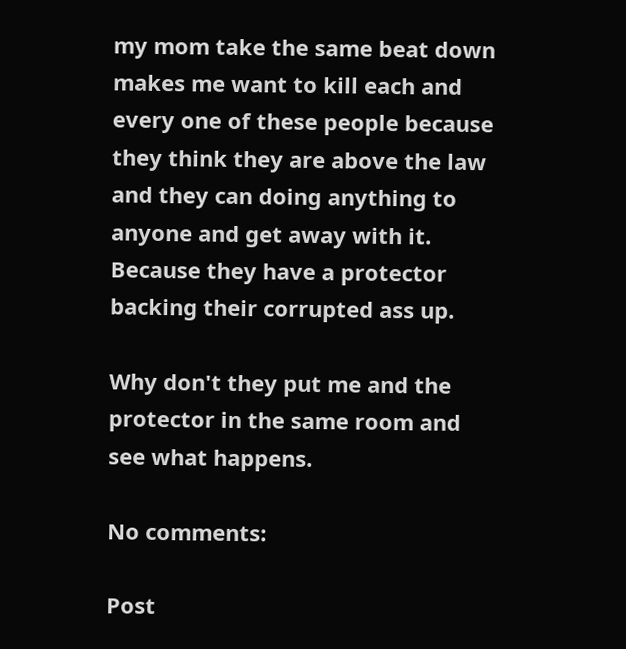my mom take the same beat down makes me want to kill each and every one of these people because they think they are above the law and they can doing anything to anyone and get away with it. Because they have a protector backing their corrupted ass up.

Why don't they put me and the protector in the same room and see what happens.

No comments:

Post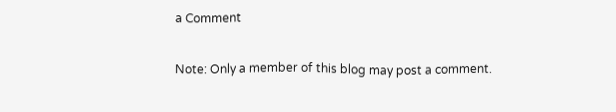a Comment

Note: Only a member of this blog may post a comment.